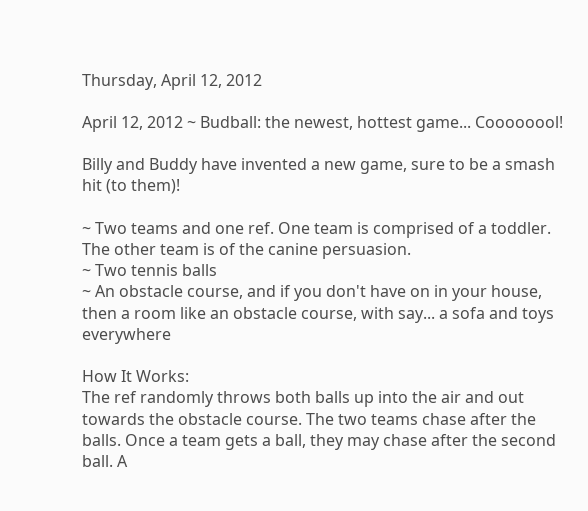Thursday, April 12, 2012

April 12, 2012 ~ Budball: the newest, hottest game... Coooooool!

Billy and Buddy have invented a new game, sure to be a smash hit (to them)!

~ Two teams and one ref. One team is comprised of a toddler. The other team is of the canine persuasion.
~ Two tennis balls
~ An obstacle course, and if you don't have on in your house, then a room like an obstacle course, with say... a sofa and toys everywhere

How It Works:
The ref randomly throws both balls up into the air and out towards the obstacle course. The two teams chase after the balls. Once a team gets a ball, they may chase after the second ball. A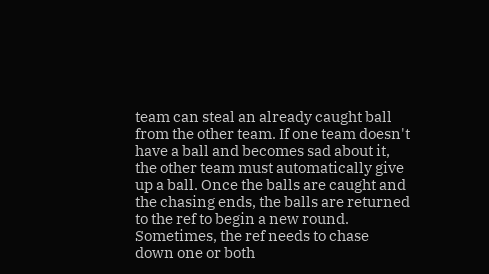team can steal an already caught ball from the other team. If one team doesn't have a ball and becomes sad about it, the other team must automatically give up a ball. Once the balls are caught and the chasing ends, the balls are returned to the ref to begin a new round. Sometimes, the ref needs to chase down one or both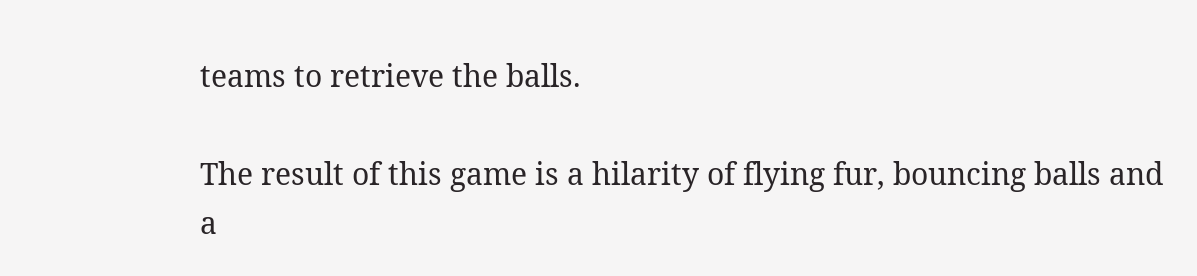teams to retrieve the balls.

The result of this game is a hilarity of flying fur, bouncing balls and a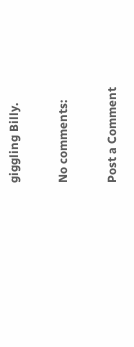giggling Billy.

No comments:

Post a Comment